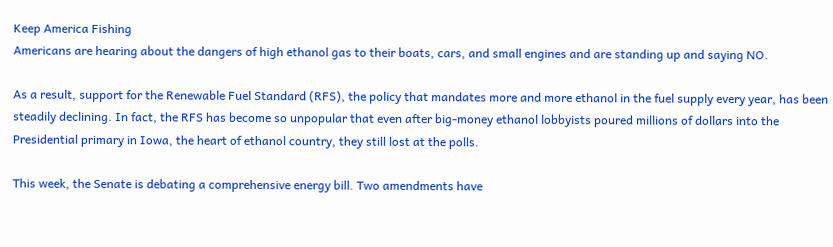Keep America Fishing
Americans are hearing about the dangers of high ethanol gas to their boats, cars, and small engines and are standing up and saying NO.

As a result, support for the Renewable Fuel Standard (RFS), the policy that mandates more and more ethanol in the fuel supply every year, has been steadily declining. In fact, the RFS has become so unpopular that even after big-money ethanol lobbyists poured millions of dollars into the Presidential primary in Iowa, the heart of ethanol country, they still lost at the polls.

This week, the Senate is debating a comprehensive energy bill. Two amendments have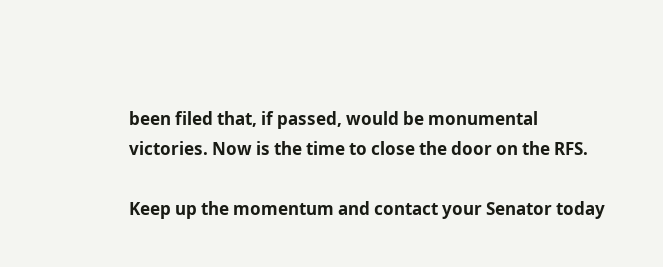been filed that, if passed, would be monumental victories. Now is the time to close the door on the RFS.

Keep up the momentum and contact your Senator today